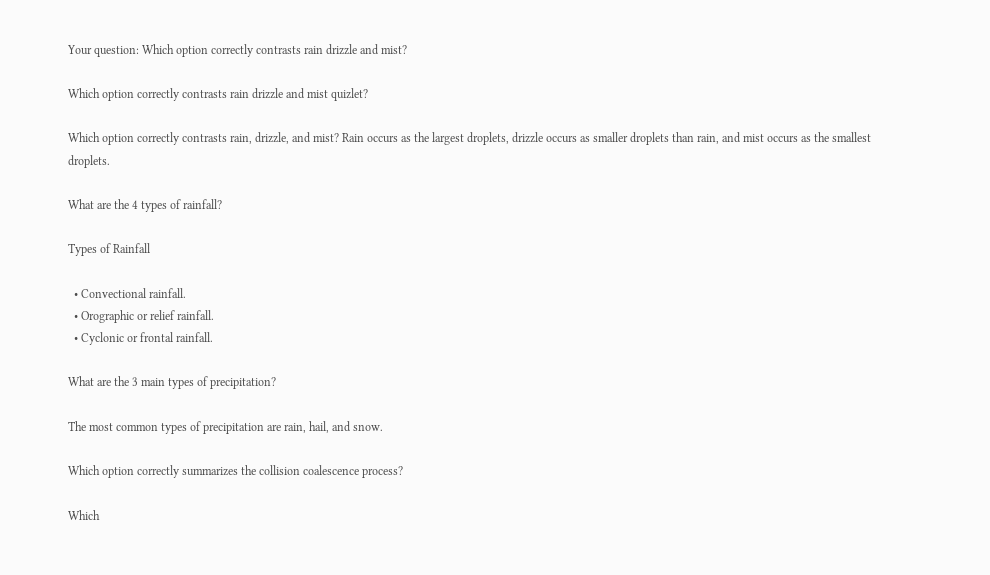Your question: Which option correctly contrasts rain drizzle and mist?

Which option correctly contrasts rain drizzle and mist quizlet?

Which option correctly contrasts rain, drizzle, and mist? Rain occurs as the largest droplets, drizzle occurs as smaller droplets than rain, and mist occurs as the smallest droplets.

What are the 4 types of rainfall?

Types of Rainfall

  • Convectional rainfall.
  • Orographic or relief rainfall.
  • Cyclonic or frontal rainfall.

What are the 3 main types of precipitation?

The most common types of precipitation are rain, hail, and snow.

Which option correctly summarizes the collision coalescence process?

Which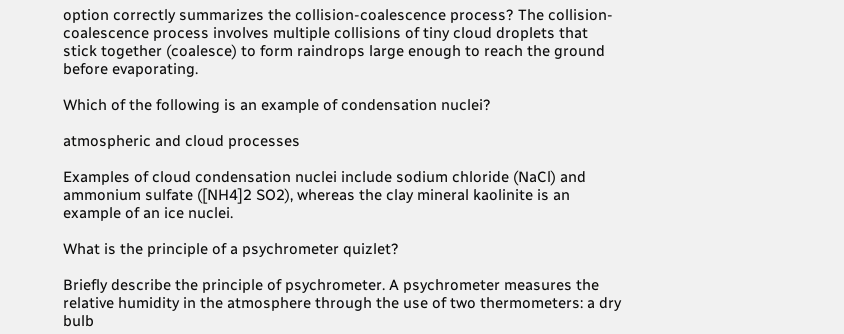option correctly summarizes the collision-coalescence process? The collision-coalescence process involves multiple collisions of tiny cloud droplets that stick together (coalesce) to form raindrops large enough to reach the ground before evaporating.

Which of the following is an example of condensation nuclei?

atmospheric and cloud processes

Examples of cloud condensation nuclei include sodium chloride (NaCl) and ammonium sulfate ([NH4]2 SO2), whereas the clay mineral kaolinite is an example of an ice nuclei.

What is the principle of a psychrometer quizlet?

Briefly describe the principle of psychrometer. A psychrometer measures the relative humidity in the atmosphere through the use of two thermometers: a dry bulb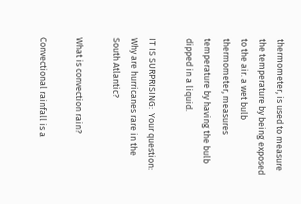thermometer, is used to measure the temperature by being exposed to the air. a wet bulb thermometer, measures temperature by having the bulb dipped in a liquid.

IT IS SURPRISING:  Your question: Why are hurricanes rare in the South Atlantic?

What is convection rain?

Convectional rainfall is a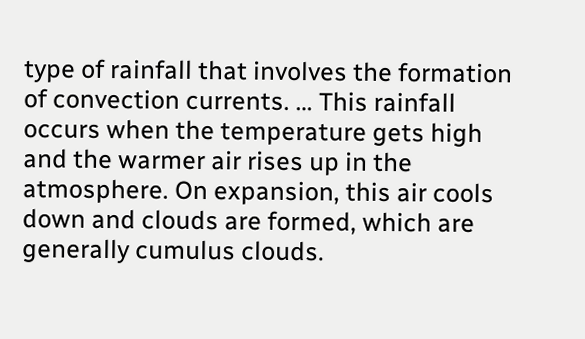type of rainfall that involves the formation of convection currents. … This rainfall occurs when the temperature gets high and the warmer air rises up in the atmosphere. On expansion, this air cools down and clouds are formed, which are generally cumulus clouds.